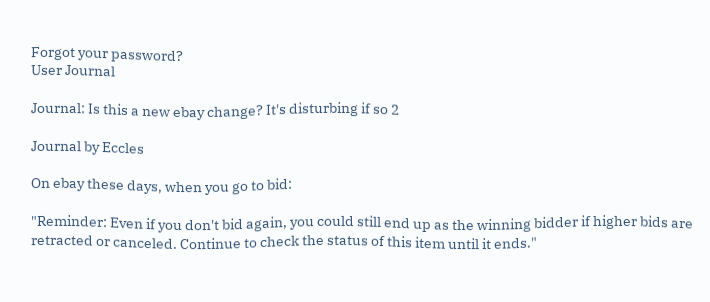Forgot your password?
User Journal

Journal: Is this a new ebay change? It's disturbing if so 2

Journal by Eccles

On ebay these days, when you go to bid:

"Reminder: Even if you don't bid again, you could still end up as the winning bidder if higher bids are retracted or canceled. Continue to check the status of this item until it ends."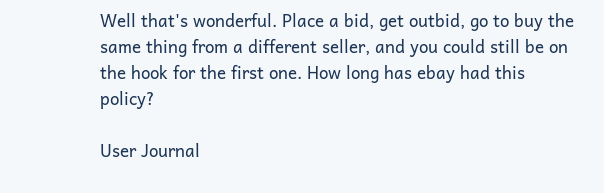Well that's wonderful. Place a bid, get outbid, go to buy the same thing from a different seller, and you could still be on the hook for the first one. How long has ebay had this policy?

User Journal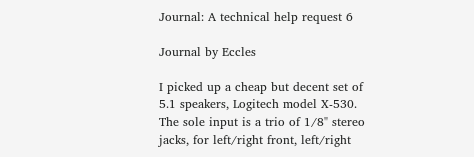Journal: A technical help request 6

Journal by Eccles

I picked up a cheap but decent set of 5.1 speakers, Logitech model X-530. The sole input is a trio of 1/8" stereo jacks, for left/right front, left/right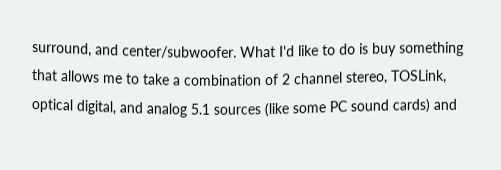surround, and center/subwoofer. What I'd like to do is buy something that allows me to take a combination of 2 channel stereo, TOSLink, optical digital, and analog 5.1 sources (like some PC sound cards) and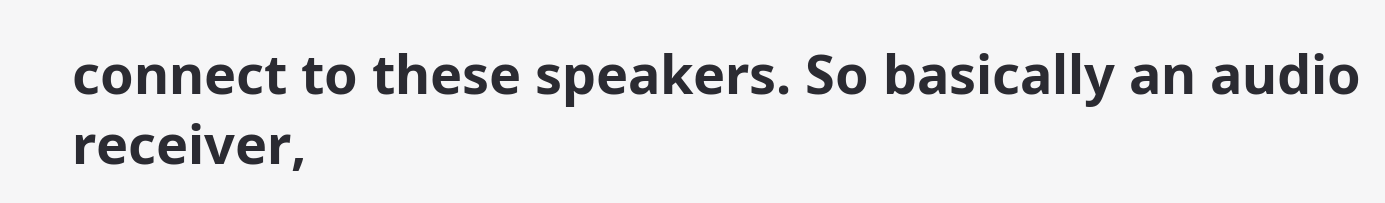connect to these speakers. So basically an audio receiver,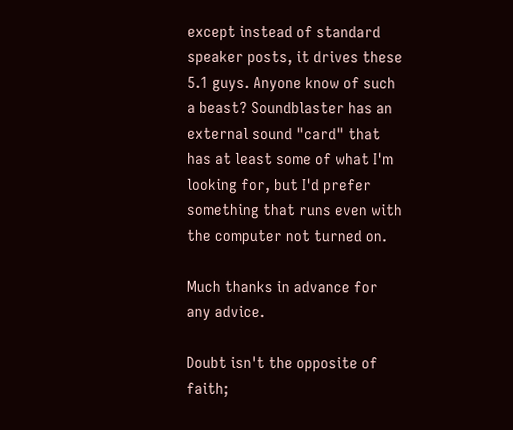except instead of standard speaker posts, it drives these 5.1 guys. Anyone know of such a beast? Soundblaster has an external sound "card" that has at least some of what I'm looking for, but I'd prefer something that runs even with the computer not turned on.

Much thanks in advance for any advice.

Doubt isn't the opposite of faith;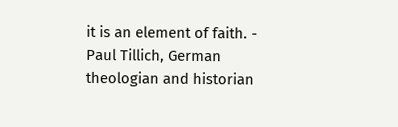it is an element of faith. - Paul Tillich, German theologian and historian